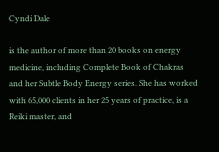Cyndi Dale

is the author of more than 20 books on energy medicine, including Complete Book of Chakras and her Subtle Body Energy series. She has worked with 65,000 clients in her 25 years of practice, is a Reiki master, and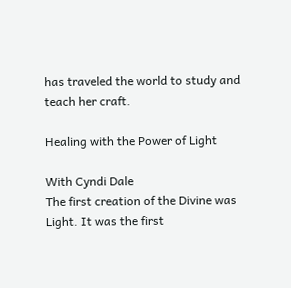has traveled the world to study and teach her craft.

Healing with the Power of Light

With Cyndi Dale
The first creation of the Divine was Light. It was the first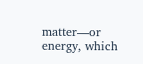matter—or energy, which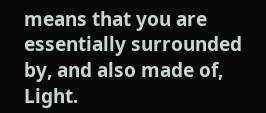means that you are essentially surrounded by, and also made of, Light.